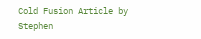Cold Fusion Article by Stephen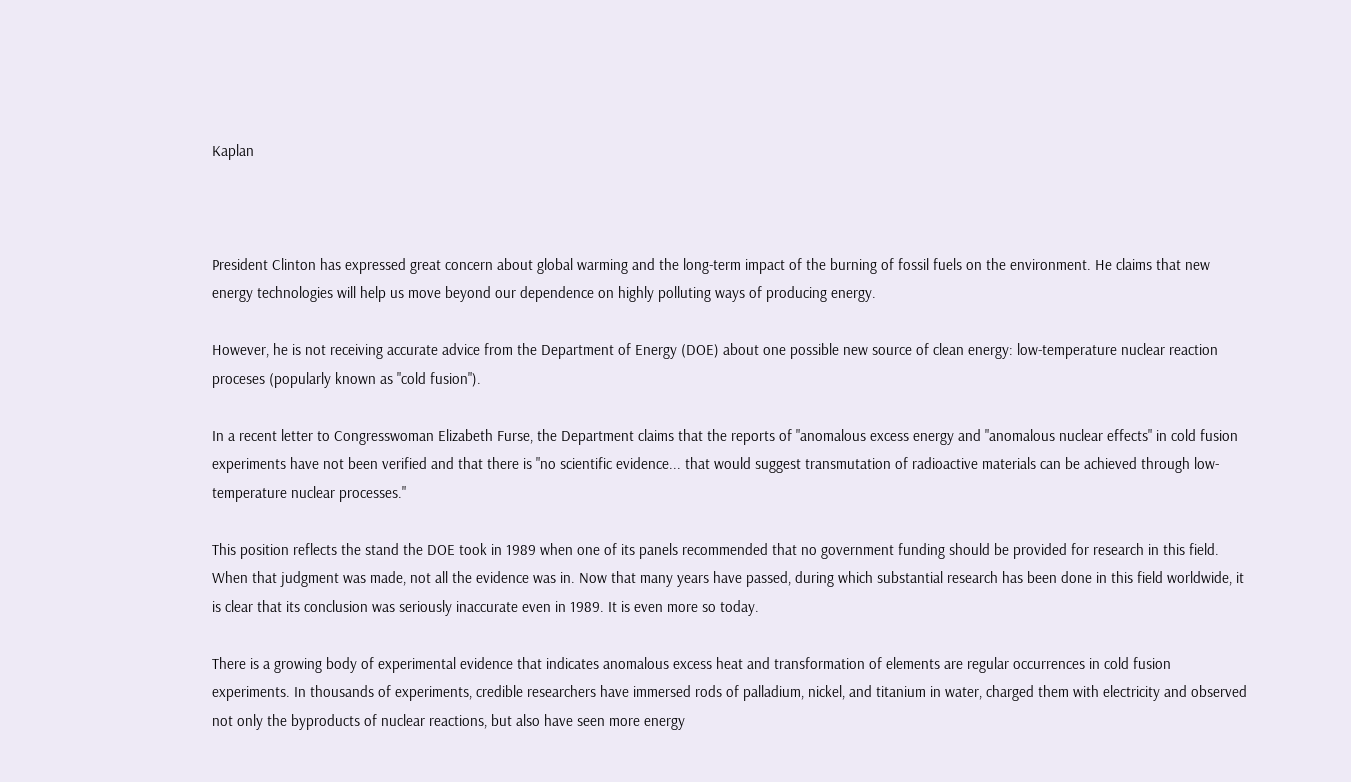Kaplan



President Clinton has expressed great concern about global warming and the long-term impact of the burning of fossil fuels on the environment. He claims that new energy technologies will help us move beyond our dependence on highly polluting ways of producing energy.

However, he is not receiving accurate advice from the Department of Energy (DOE) about one possible new source of clean energy: low-temperature nuclear reaction proceses (popularly known as "cold fusion").

In a recent letter to Congresswoman Elizabeth Furse, the Department claims that the reports of "anomalous excess energy and "anomalous nuclear effects" in cold fusion experiments have not been verified and that there is "no scientific evidence... that would suggest transmutation of radioactive materials can be achieved through low-temperature nuclear processes."

This position reflects the stand the DOE took in 1989 when one of its panels recommended that no government funding should be provided for research in this field. When that judgment was made, not all the evidence was in. Now that many years have passed, during which substantial research has been done in this field worldwide, it is clear that its conclusion was seriously inaccurate even in 1989. It is even more so today.

There is a growing body of experimental evidence that indicates anomalous excess heat and transformation of elements are regular occurrences in cold fusion experiments. In thousands of experiments, credible researchers have immersed rods of palladium, nickel, and titanium in water, charged them with electricity and observed not only the byproducts of nuclear reactions, but also have seen more energy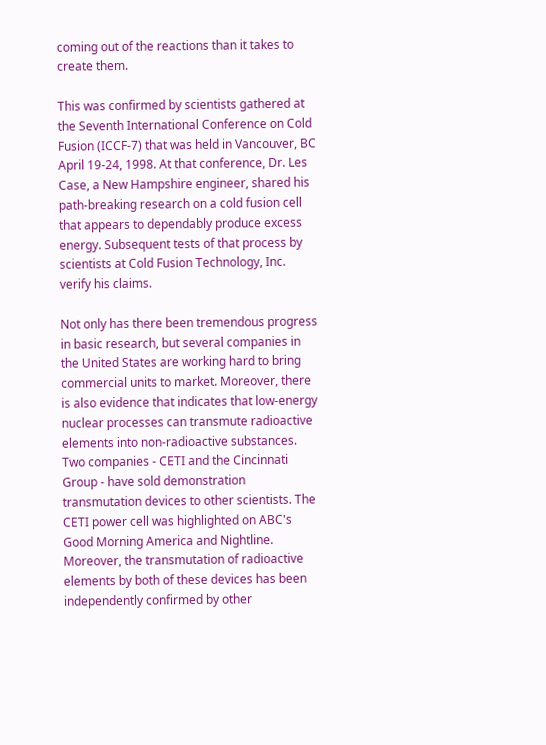coming out of the reactions than it takes to create them.

This was confirmed by scientists gathered at the Seventh International Conference on Cold Fusion (ICCF-7) that was held in Vancouver, BC April 19-24, 1998. At that conference, Dr. Les Case, a New Hampshire engineer, shared his path-breaking research on a cold fusion cell that appears to dependably produce excess energy. Subsequent tests of that process by scientists at Cold Fusion Technology, Inc. verify his claims.

Not only has there been tremendous progress in basic research, but several companies in the United States are working hard to bring commercial units to market. Moreover, there is also evidence that indicates that low-energy nuclear processes can transmute radioactive elements into non-radioactive substances. Two companies - CETI and the Cincinnati Group - have sold demonstration transmutation devices to other scientists. The CETI power cell was highlighted on ABC's Good Morning America and Nightline. Moreover, the transmutation of radioactive elements by both of these devices has been independently confirmed by other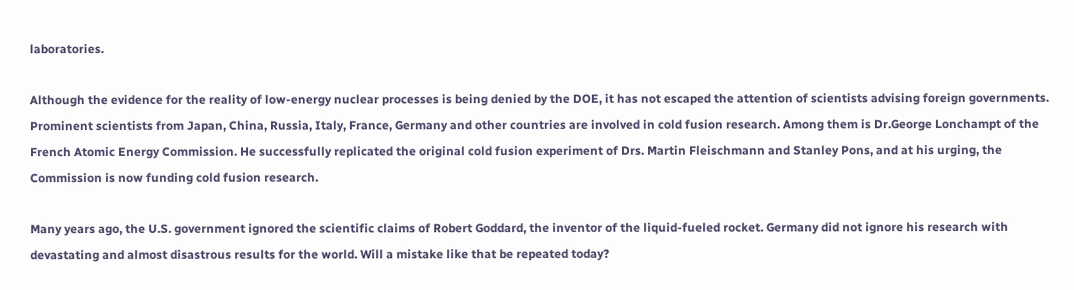laboratories.

Although the evidence for the reality of low-energy nuclear processes is being denied by the DOE, it has not escaped the attention of scientists advising foreign governments. Prominent scientists from Japan, China, Russia, Italy, France, Germany and other countries are involved in cold fusion research. Among them is Dr.George Lonchampt of the French Atomic Energy Commission. He successfully replicated the original cold fusion experiment of Drs. Martin Fleischmann and Stanley Pons, and at his urging, the Commission is now funding cold fusion research.

Many years ago, the U.S. government ignored the scientific claims of Robert Goddard, the inventor of the liquid-fueled rocket. Germany did not ignore his research with devastating and almost disastrous results for the world. Will a mistake like that be repeated today?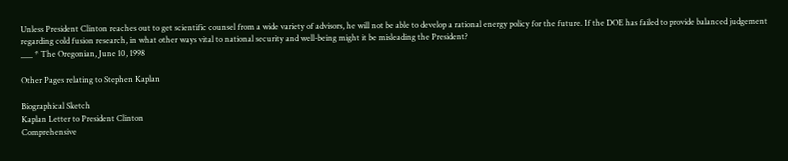Unless President Clinton reaches out to get scientific counsel from a wide variety of advisors, he will not be able to develop a rational energy policy for the future. If the DOE has failed to provide balanced judgement regarding cold fusion research, in what other ways vital to national security and well-being might it be misleading the President?
___ * The Oregonian, June 10, 1998

Other Pages relating to Stephen Kaplan

Biographical Sketch
Kaplan Letter to President Clinton
Comprehensive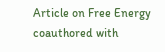Article on Free Energy coauthored with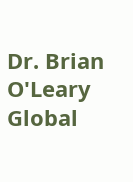Dr. Brian O'Leary
Global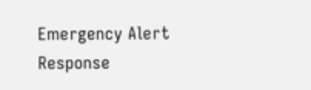Emergency Alert Response